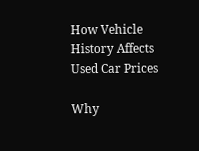How Vehicle History Affects Used Car Prices

Why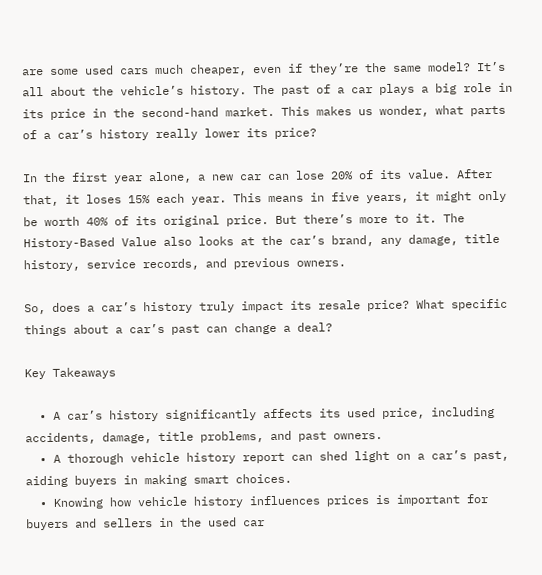are some used cars much cheaper, even if they’re the same model? It’s all about the vehicle’s history. The past of a car plays a big role in its price in the second-hand market. This makes us wonder, what parts of a car’s history really lower its price?

In the first year alone, a new car can lose 20% of its value. After that, it loses 15% each year. This means in five years, it might only be worth 40% of its original price. But there’s more to it. The History-Based Value also looks at the car’s brand, any damage, title history, service records, and previous owners.

So, does a car’s history truly impact its resale price? What specific things about a car’s past can change a deal?

Key Takeaways

  • A car’s history significantly affects its used price, including accidents, damage, title problems, and past owners.
  • A thorough vehicle history report can shed light on a car’s past, aiding buyers in making smart choices.
  • Knowing how vehicle history influences prices is important for buyers and sellers in the used car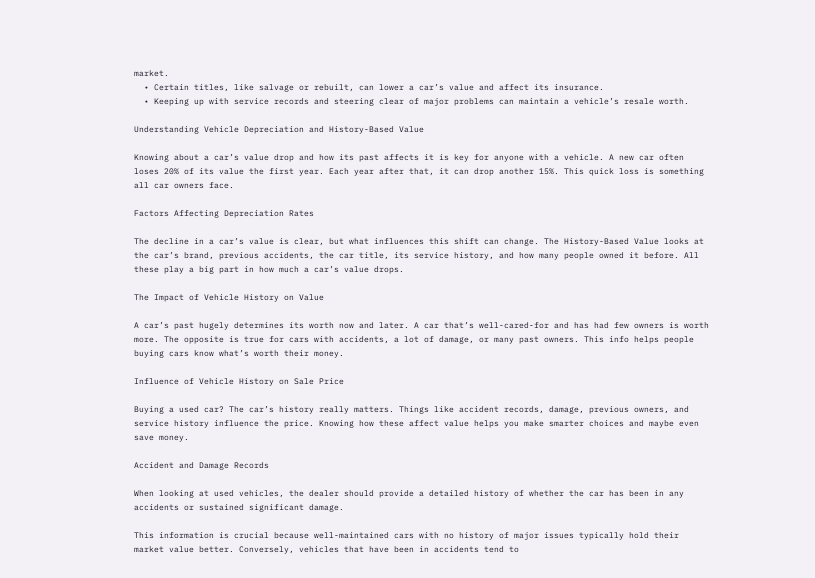market.
  • Certain titles, like salvage or rebuilt, can lower a car’s value and affect its insurance.
  • Keeping up with service records and steering clear of major problems can maintain a vehicle’s resale worth.

Understanding Vehicle Depreciation and History-Based Value

Knowing about a car’s value drop and how its past affects it is key for anyone with a vehicle. A new car often loses 20% of its value the first year. Each year after that, it can drop another 15%. This quick loss is something all car owners face.

Factors Affecting Depreciation Rates

The decline in a car’s value is clear, but what influences this shift can change. The History-Based Value looks at the car’s brand, previous accidents, the car title, its service history, and how many people owned it before. All these play a big part in how much a car’s value drops.

The Impact of Vehicle History on Value

A car’s past hugely determines its worth now and later. A car that’s well-cared-for and has had few owners is worth more. The opposite is true for cars with accidents, a lot of damage, or many past owners. This info helps people buying cars know what’s worth their money.

Influence of Vehicle History on Sale Price

Buying a used car? The car’s history really matters. Things like accident records, damage, previous owners, and service history influence the price. Knowing how these affect value helps you make smarter choices and maybe even save money.

Accident and Damage Records

When looking at used vehicles, the dealer should provide a detailed history of whether the car has been in any accidents or sustained significant damage.

This information is crucial because well-maintained cars with no history of major issues typically hold their market value better. Conversely, vehicles that have been in accidents tend to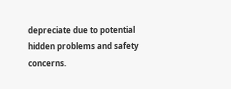depreciate due to potential hidden problems and safety concerns.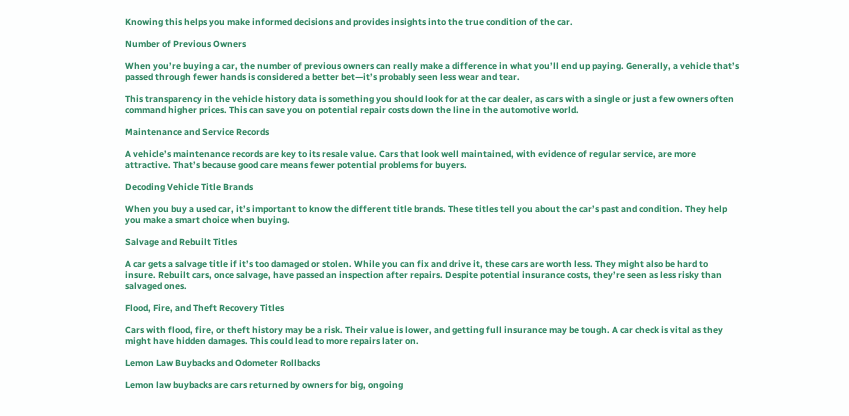Knowing this helps you make informed decisions and provides insights into the true condition of the car.

Number of Previous Owners

When you’re buying a car, the number of previous owners can really make a difference in what you’ll end up paying. Generally, a vehicle that’s passed through fewer hands is considered a better bet—it’s probably seen less wear and tear.

This transparency in the vehicle history data is something you should look for at the car dealer, as cars with a single or just a few owners often command higher prices. This can save you on potential repair costs down the line in the automotive world.

Maintenance and Service Records

A vehicle’s maintenance records are key to its resale value. Cars that look well maintained, with evidence of regular service, are more attractive. That’s because good care means fewer potential problems for buyers.

Decoding Vehicle Title Brands

When you buy a used car, it’s important to know the different title brands. These titles tell you about the car’s past and condition. They help you make a smart choice when buying.

Salvage and Rebuilt Titles

A car gets a salvage title if it’s too damaged or stolen. While you can fix and drive it, these cars are worth less. They might also be hard to insure. Rebuilt cars, once salvage, have passed an inspection after repairs. Despite potential insurance costs, they’re seen as less risky than salvaged ones.

Flood, Fire, and Theft Recovery Titles

Cars with flood, fire, or theft history may be a risk. Their value is lower, and getting full insurance may be tough. A car check is vital as they might have hidden damages. This could lead to more repairs later on.

Lemon Law Buybacks and Odometer Rollbacks

Lemon law buybacks are cars returned by owners for big, ongoing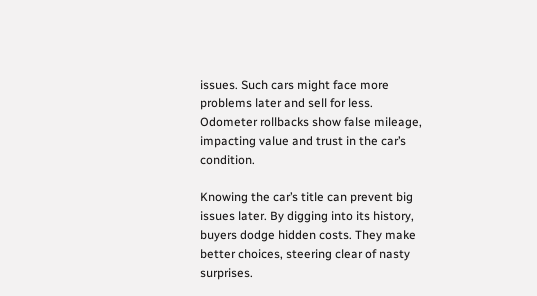issues. Such cars might face more problems later and sell for less. Odometer rollbacks show false mileage, impacting value and trust in the car’s condition.

Knowing the car’s title can prevent big issues later. By digging into its history, buyers dodge hidden costs. They make better choices, steering clear of nasty surprises.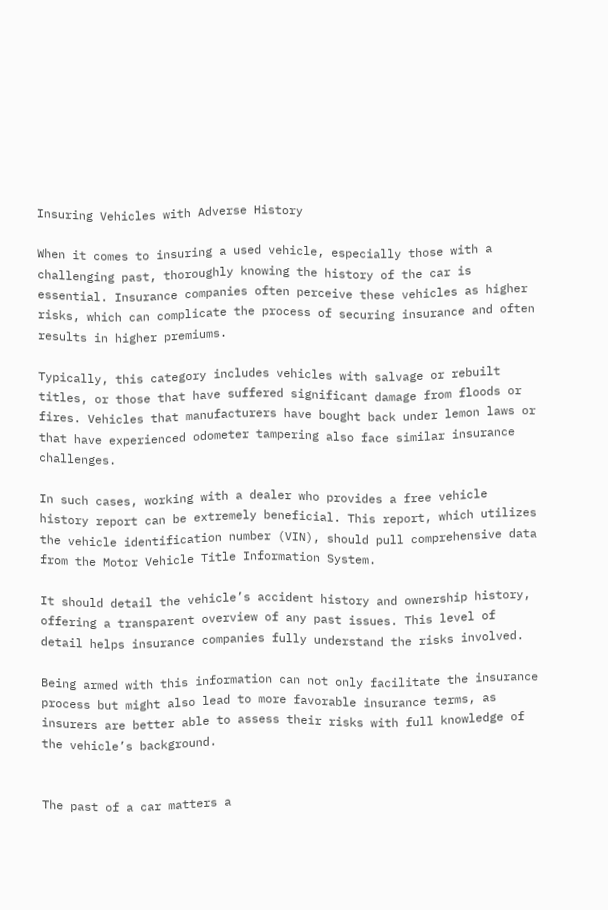Insuring Vehicles with Adverse History

When it comes to insuring a used vehicle, especially those with a challenging past, thoroughly knowing the history of the car is essential. Insurance companies often perceive these vehicles as higher risks, which can complicate the process of securing insurance and often results in higher premiums.

Typically, this category includes vehicles with salvage or rebuilt titles, or those that have suffered significant damage from floods or fires. Vehicles that manufacturers have bought back under lemon laws or that have experienced odometer tampering also face similar insurance challenges.

In such cases, working with a dealer who provides a free vehicle history report can be extremely beneficial. This report, which utilizes the vehicle identification number (VIN), should pull comprehensive data from the Motor Vehicle Title Information System.

It should detail the vehicle’s accident history and ownership history, offering a transparent overview of any past issues. This level of detail helps insurance companies fully understand the risks involved.

Being armed with this information can not only facilitate the insurance process but might also lead to more favorable insurance terms, as insurers are better able to assess their risks with full knowledge of the vehicle’s background.


The past of a car matters a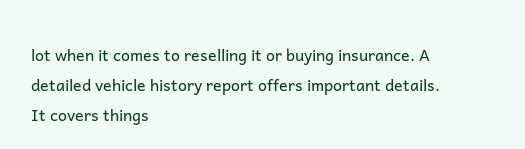lot when it comes to reselling it or buying insurance. A detailed vehicle history report offers important details. It covers things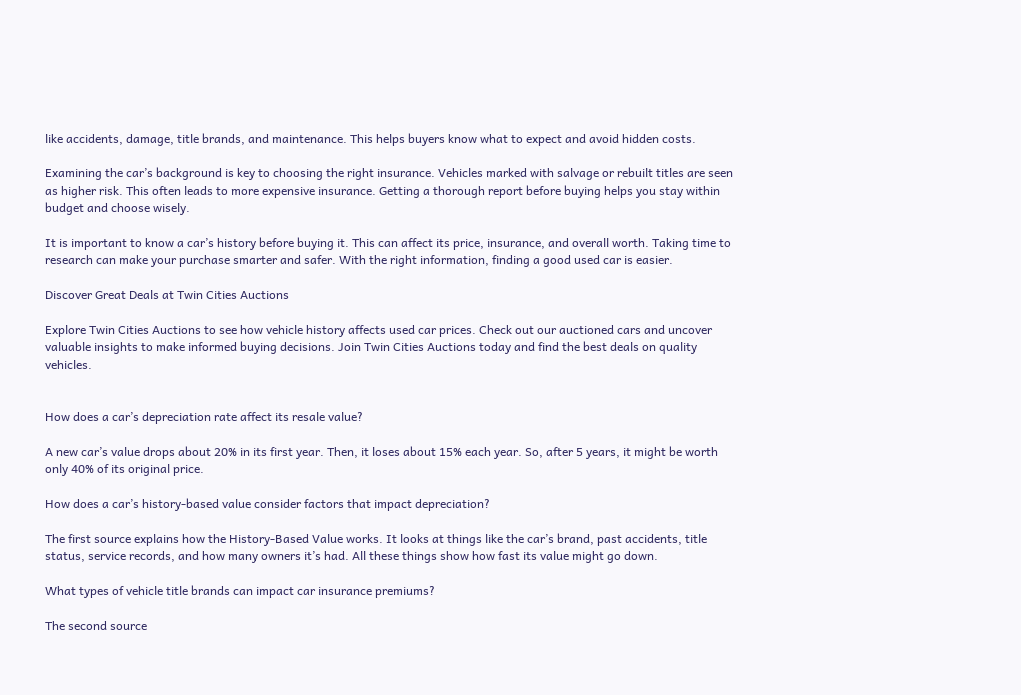like accidents, damage, title brands, and maintenance. This helps buyers know what to expect and avoid hidden costs.

Examining the car’s background is key to choosing the right insurance. Vehicles marked with salvage or rebuilt titles are seen as higher risk. This often leads to more expensive insurance. Getting a thorough report before buying helps you stay within budget and choose wisely.

It is important to know a car’s history before buying it. This can affect its price, insurance, and overall worth. Taking time to research can make your purchase smarter and safer. With the right information, finding a good used car is easier.

Discover Great Deals at Twin Cities Auctions

Explore Twin Cities Auctions to see how vehicle history affects used car prices. Check out our auctioned cars and uncover valuable insights to make informed buying decisions. Join Twin Cities Auctions today and find the best deals on quality vehicles.


How does a car’s depreciation rate affect its resale value?

A new car’s value drops about 20% in its first year. Then, it loses about 15% each year. So, after 5 years, it might be worth only 40% of its original price.

How does a car’s history-based value consider factors that impact depreciation?

The first source explains how the History-Based Value works. It looks at things like the car’s brand, past accidents, title status, service records, and how many owners it’s had. All these things show how fast its value might go down.

What types of vehicle title brands can impact car insurance premiums?

The second source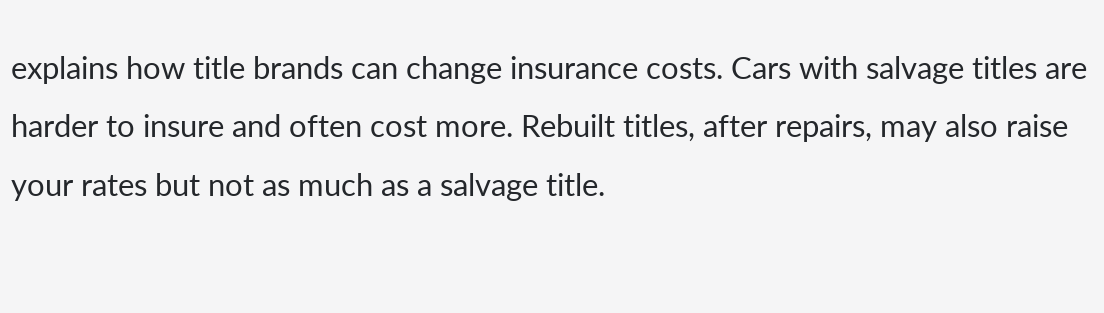explains how title brands can change insurance costs. Cars with salvage titles are harder to insure and often cost more. Rebuilt titles, after repairs, may also raise your rates but not as much as a salvage title.